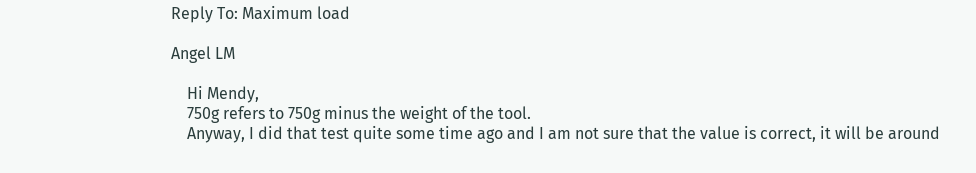Reply To: Maximum load

Angel LM

    Hi Mendy,
    750g refers to 750g minus the weight of the tool.
    Anyway, I did that test quite some time ago and I am not sure that the value is correct, it will be around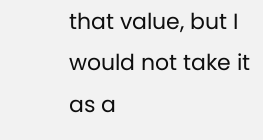that value, but I would not take it as a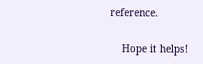reference.

    Hope it helps!